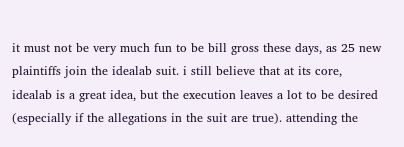it must not be very much fun to be bill gross these days, as 25 new plaintiffs join the idealab suit. i still believe that at its core, idealab is a great idea, but the execution leaves a lot to be desired (especially if the allegations in the suit are true). attending the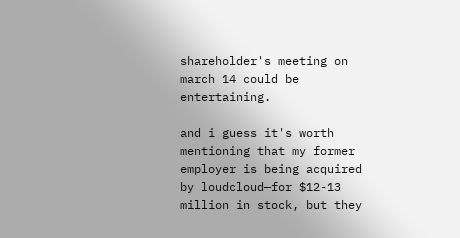shareholder's meeting on march 14 could be entertaining.

and i guess it's worth mentioning that my former employer is being acquired by loudcloud—for $12-13 million in stock, but they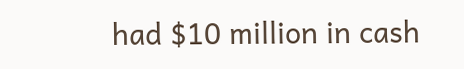had $10 million in cash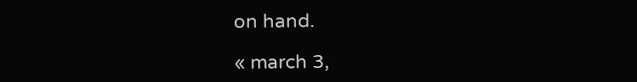on hand.

« march 3,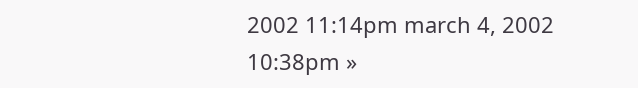2002 11:14pm march 4, 2002 10:38pm »